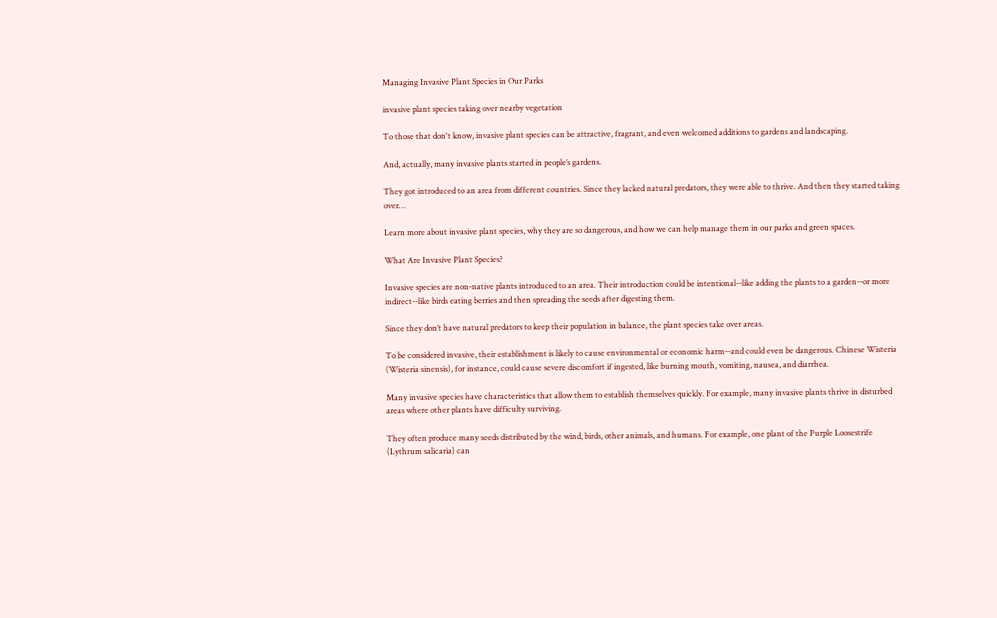Managing Invasive Plant Species in Our Parks

invasive plant species taking over nearby vegetation

To those that don't know, invasive plant species can be attractive, fragrant, and even welcomed additions to gardens and landscaping.

And, actually, many invasive plants started in people’s gardens.

They got introduced to an area from different countries. Since they lacked natural predators, they were able to thrive. And then they started taking over…

Learn more about invasive plant species, why they are so dangerous, and how we can help manage them in our parks and green spaces.

What Are Invasive Plant Species?

Invasive species are non-native plants introduced to an area. Their introduction could be intentional--like adding the plants to a garden--or more indirect--like birds eating berries and then spreading the seeds after digesting them.

Since they don’t have natural predators to keep their population in balance, the plant species take over areas.

To be considered invasive, their establishment is likely to cause environmental or economic harm--and could even be dangerous. Chinese Wisteria (Wisteria sinensis), for instance, could cause severe discomfort if ingested, like burning mouth, vomiting, nausea, and diarrhea.

Many invasive species have characteristics that allow them to establish themselves quickly. For example, many invasive plants thrive in disturbed areas where other plants have difficulty surviving.

They often produce many seeds distributed by the wind, birds, other animals, and humans. For example, one plant of the Purple Loosestrife (Lythrum salicaria) can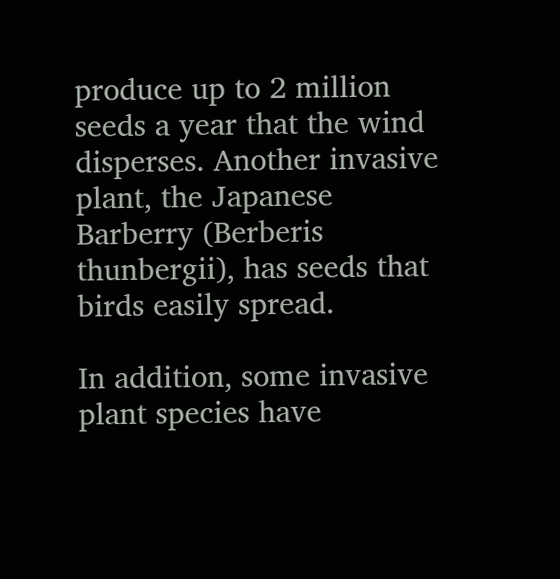produce up to 2 million seeds a year that the wind disperses. Another invasive plant, the Japanese Barberry (Berberis thunbergii), has seeds that birds easily spread.

In addition, some invasive plant species have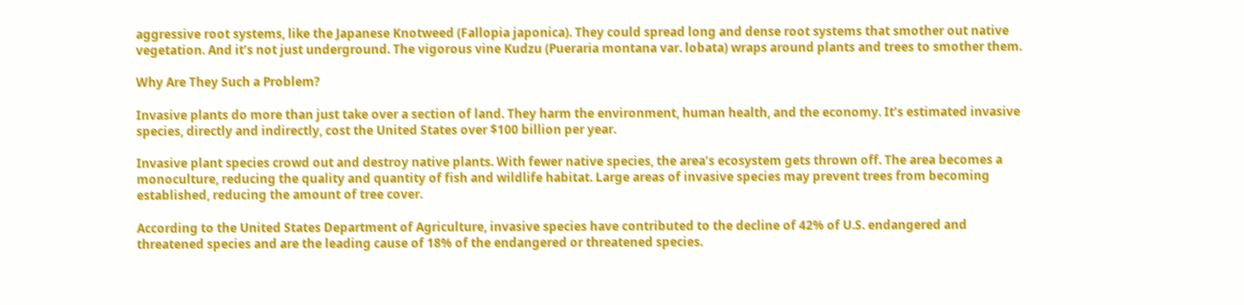aggressive root systems, like the Japanese Knotweed (Fallopia japonica). They could spread long and dense root systems that smother out native vegetation. And it’s not just underground. The vigorous vine Kudzu (Pueraria montana var. lobata) wraps around plants and trees to smother them.

Why Are They Such a Problem?

Invasive plants do more than just take over a section of land. They harm the environment, human health, and the economy. It’s estimated invasive species, directly and indirectly, cost the United States over $100 billion per year.

Invasive plant species crowd out and destroy native plants. With fewer native species, the area’s ecosystem gets thrown off. The area becomes a monoculture, reducing the quality and quantity of fish and wildlife habitat. Large areas of invasive species may prevent trees from becoming established, reducing the amount of tree cover.

According to the United States Department of Agriculture, invasive species have contributed to the decline of 42% of U.S. endangered and threatened species and are the leading cause of 18% of the endangered or threatened species.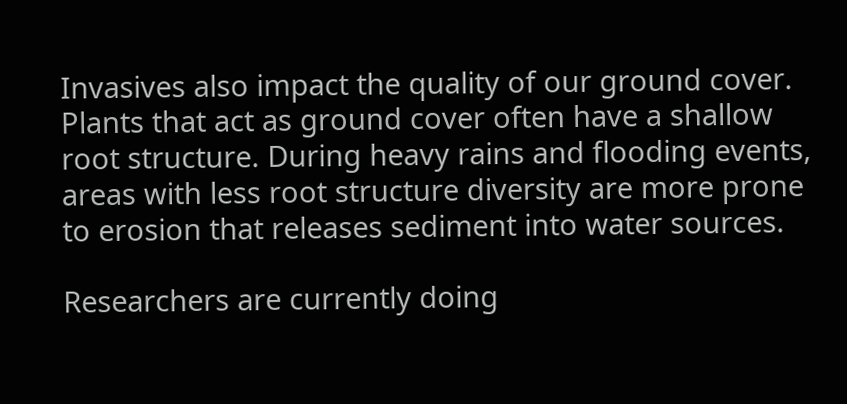Invasives also impact the quality of our ground cover. Plants that act as ground cover often have a shallow root structure. During heavy rains and flooding events, areas with less root structure diversity are more prone to erosion that releases sediment into water sources.

Researchers are currently doing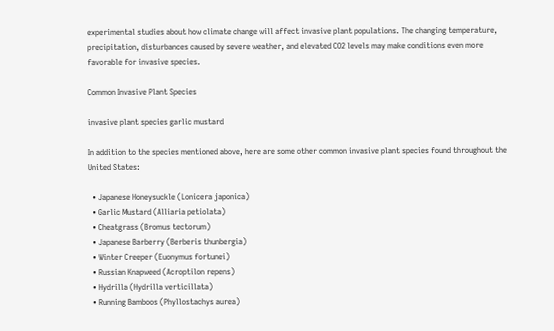experimental studies about how climate change will affect invasive plant populations. The changing temperature, precipitation, disturbances caused by severe weather, and elevated CO2 levels may make conditions even more favorable for invasive species.

Common Invasive Plant Species

invasive plant species garlic mustard

In addition to the species mentioned above, here are some other common invasive plant species found throughout the United States:

  • Japanese Honeysuckle (Lonicera japonica)
  • Garlic Mustard (Alliaria petiolata)
  • Cheatgrass (Bromus tectorum)
  • Japanese Barberry (Berberis thunbergia)
  • Winter Creeper (Euonymus fortunei)
  • Russian Knapweed (Acroptilon repens)
  • Hydrilla (Hydrilla verticillata)
  • Running Bamboos (Phyllostachys aurea)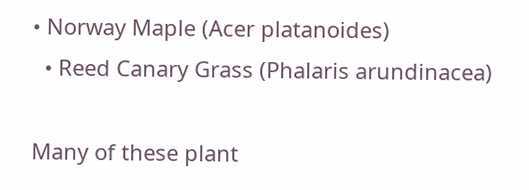• Norway Maple (Acer platanoides)
  • Reed Canary Grass (Phalaris arundinacea)

Many of these plant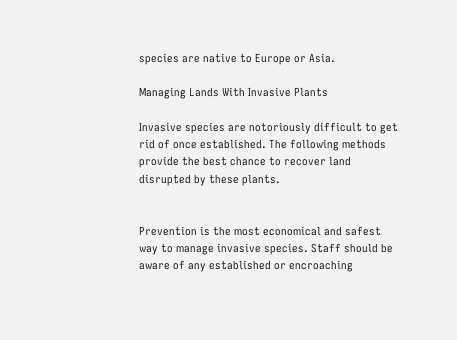species are native to Europe or Asia.

Managing Lands With Invasive Plants

Invasive species are notoriously difficult to get rid of once established. The following methods provide the best chance to recover land disrupted by these plants.


Prevention is the most economical and safest way to manage invasive species. Staff should be aware of any established or encroaching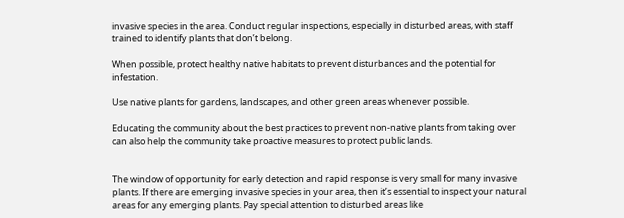invasive species in the area. Conduct regular inspections, especially in disturbed areas, with staff trained to identify plants that don’t belong.

When possible, protect healthy native habitats to prevent disturbances and the potential for infestation.

Use native plants for gardens, landscapes, and other green areas whenever possible.

Educating the community about the best practices to prevent non-native plants from taking over can also help the community take proactive measures to protect public lands.


The window of opportunity for early detection and rapid response is very small for many invasive plants. If there are emerging invasive species in your area, then it’s essential to inspect your natural areas for any emerging plants. Pay special attention to disturbed areas like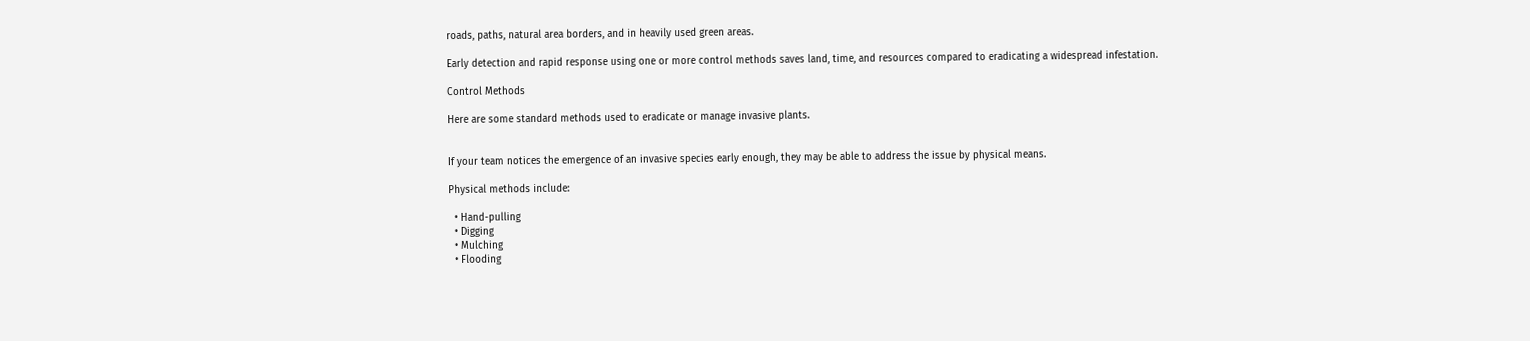roads, paths, natural area borders, and in heavily used green areas.

Early detection and rapid response using one or more control methods saves land, time, and resources compared to eradicating a widespread infestation.

Control Methods

Here are some standard methods used to eradicate or manage invasive plants.


If your team notices the emergence of an invasive species early enough, they may be able to address the issue by physical means.

Physical methods include:

  • Hand-pulling
  • Digging
  • Mulching
  • Flooding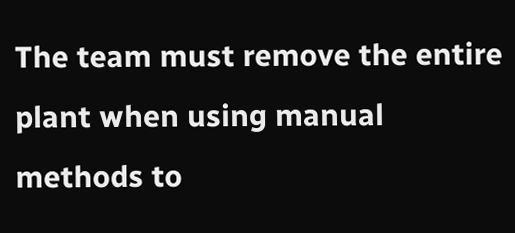The team must remove the entire plant when using manual methods to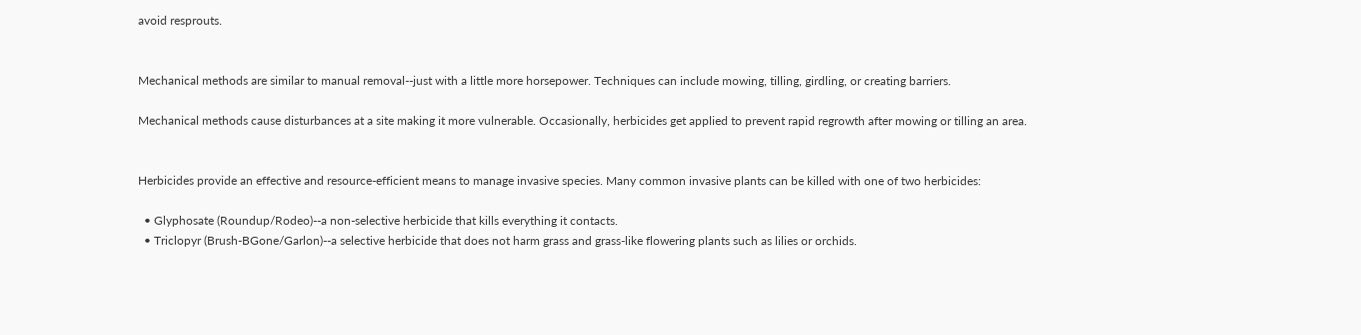avoid resprouts.


Mechanical methods are similar to manual removal--just with a little more horsepower. Techniques can include mowing, tilling, girdling, or creating barriers.

Mechanical methods cause disturbances at a site making it more vulnerable. Occasionally, herbicides get applied to prevent rapid regrowth after mowing or tilling an area.


Herbicides provide an effective and resource-efficient means to manage invasive species. Many common invasive plants can be killed with one of two herbicides:

  • Glyphosate (Roundup/Rodeo)--a non-selective herbicide that kills everything it contacts.
  • Triclopyr (Brush-BGone/Garlon)--a selective herbicide that does not harm grass and grass-like flowering plants such as lilies or orchids.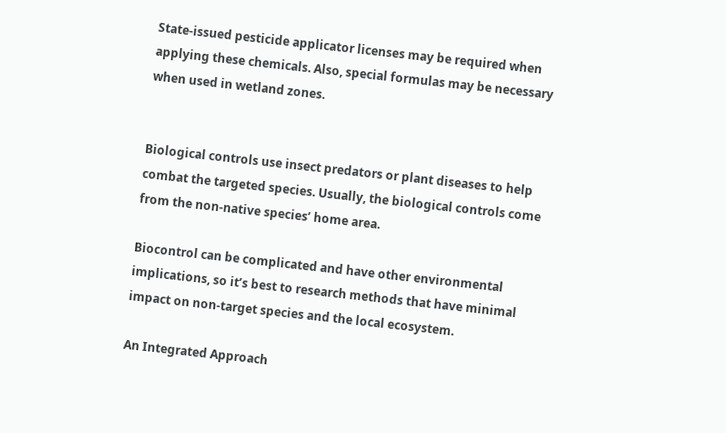State-issued pesticide applicator licenses may be required when applying these chemicals. Also, special formulas may be necessary when used in wetland zones.


Biological controls use insect predators or plant diseases to help combat the targeted species. Usually, the biological controls come from the non-native species’ home area.

Biocontrol can be complicated and have other environmental implications, so it’s best to research methods that have minimal impact on non-target species and the local ecosystem.

An Integrated Approach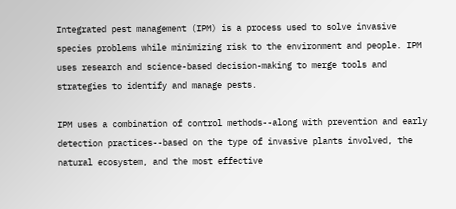Integrated pest management (IPM) is a process used to solve invasive species problems while minimizing risk to the environment and people. IPM uses research and science-based decision-making to merge tools and strategies to identify and manage pests.

IPM uses a combination of control methods--along with prevention and early detection practices--based on the type of invasive plants involved, the natural ecosystem, and the most effective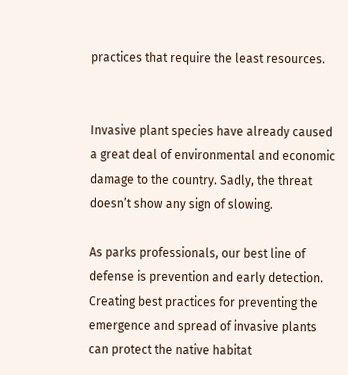practices that require the least resources.


Invasive plant species have already caused a great deal of environmental and economic damage to the country. Sadly, the threat doesn’t show any sign of slowing.

As parks professionals, our best line of defense is prevention and early detection. Creating best practices for preventing the emergence and spread of invasive plants can protect the native habitat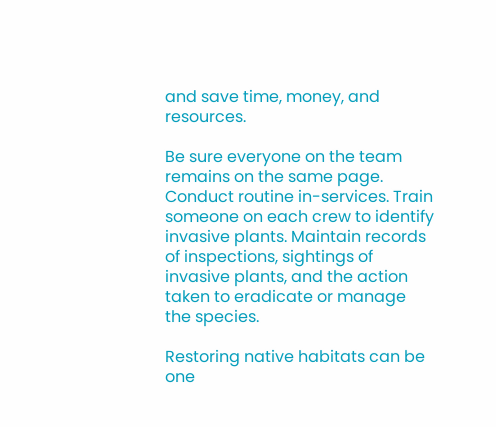and save time, money, and resources.

Be sure everyone on the team remains on the same page. Conduct routine in-services. Train someone on each crew to identify invasive plants. Maintain records of inspections, sightings of invasive plants, and the action taken to eradicate or manage the species.

Restoring native habitats can be one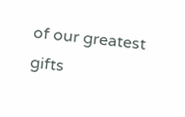of our greatest gifts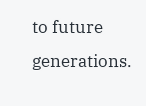to future generations.